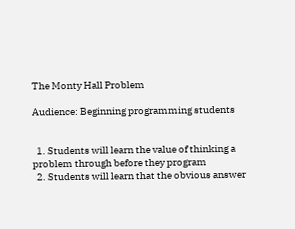The Monty Hall Problem

Audience: Beginning programming students


  1. Students will learn the value of thinking a problem through before they program
  2. Students will learn that the obvious answer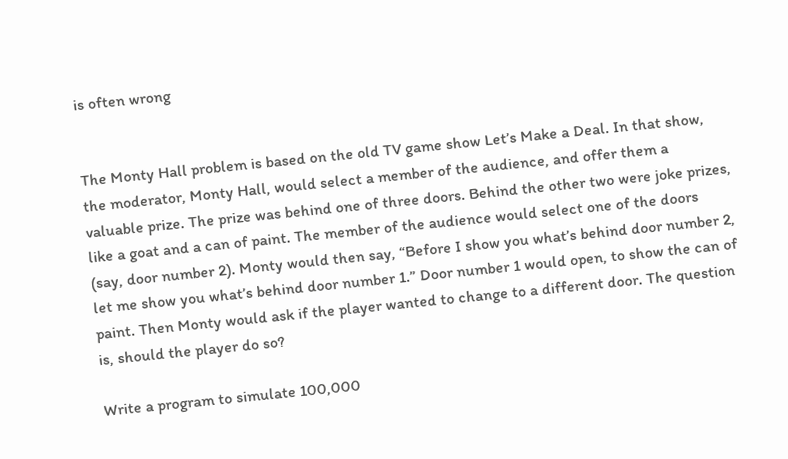is often wrong


The Monty Hall problem is based on the old TV game show Let’s Make a Deal. In that show, the moderator, Monty Hall, would select a member of the audience, and offer them a valuable prize. The prize was behind one of three doors. Behind the other two were joke prizes, like a goat and a can of paint. The member of the audience would select one of the doors (say, door number 2). Monty would then say, “Before I show you what’s behind door number 2, let me show you what’s behind door number 1.” Door number 1 would open, to show the can of paint. Then Monty would ask if the player wanted to change to a different door. The question is, should the player do so?

Write a program to simulate 100,000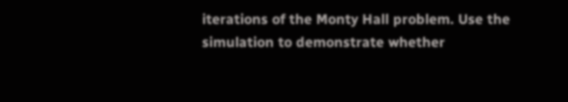iterations of the Monty Hall problem. Use the simulation to demonstrate whether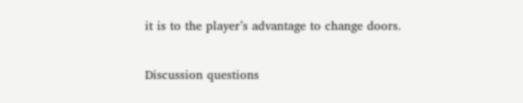it is to the player’s advantage to change doors.

Discussion questions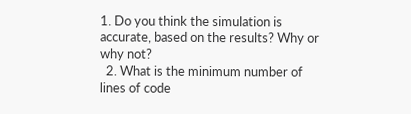1. Do you think the simulation is accurate, based on the results? Why or why not?
  2. What is the minimum number of lines of code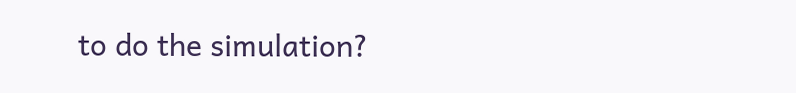to do the simulation?